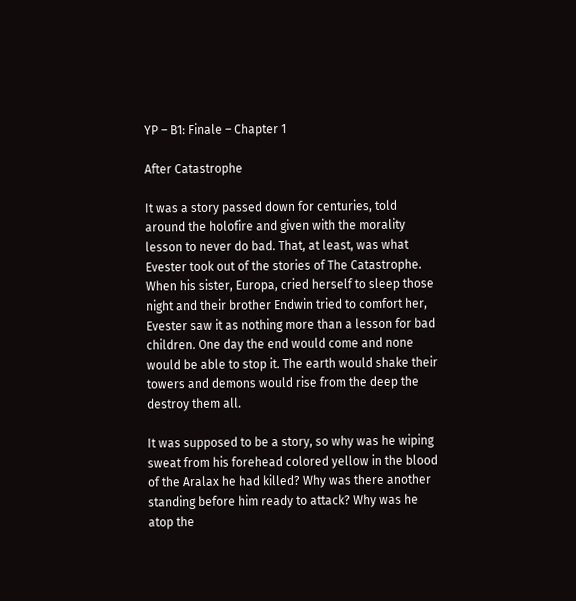YP – B1: Finale – Chapter 1

After Catastrophe

It was a story passed down for centuries, told around the holofire and given with the morality lesson to never do bad. That, at least, was what Evester took out of the stories of The Catastrophe. When his sister, Europa, cried herself to sleep those night and their brother Endwin tried to comfort her, Evester saw it as nothing more than a lesson for bad children. One day the end would come and none would be able to stop it. The earth would shake their towers and demons would rise from the deep the destroy them all.

It was supposed to be a story, so why was he wiping sweat from his forehead colored yellow in the blood of the Aralax he had killed? Why was there another standing before him ready to attack? Why was he atop the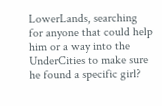LowerLands, searching for anyone that could help him or a way into the UnderCities to make sure he found a specific girl?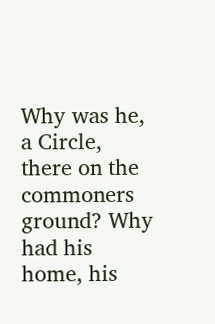Why was he, a Circle, there on the commoners ground? Why had his home, his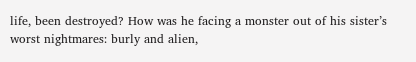life, been destroyed? How was he facing a monster out of his sister’s worst nightmares: burly and alien,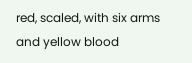red, scaled, with six arms and yellow blood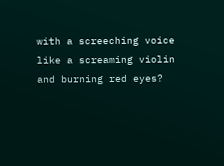with a screeching voice like a screaming violin and burning red eyes?